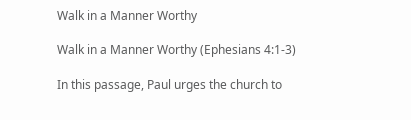Walk in a Manner Worthy

Walk in a Manner Worthy (Ephesians 4:1-3)

In this passage, Paul urges the church to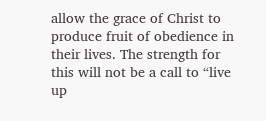allow the grace of Christ to produce fruit of obedience in their lives. The strength for this will not be a call to “live up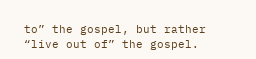to” the gospel, but rather “live out of” the gospel.